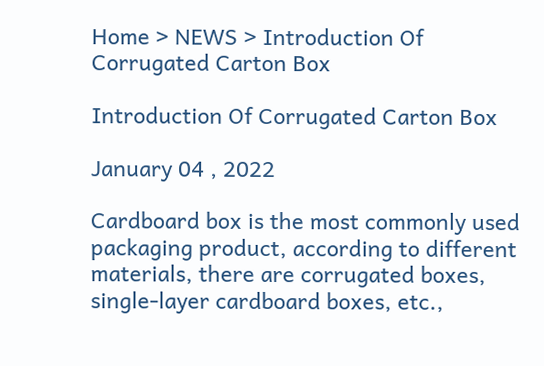Home > NEWS > Introduction Of Corrugated Carton Box

Introduction Of Corrugated Carton Box

January 04 , 2022

Cardboard box is the most commonly used packaging product, according to different materials, there are corrugated boxes, single-layer cardboard boxes, etc.,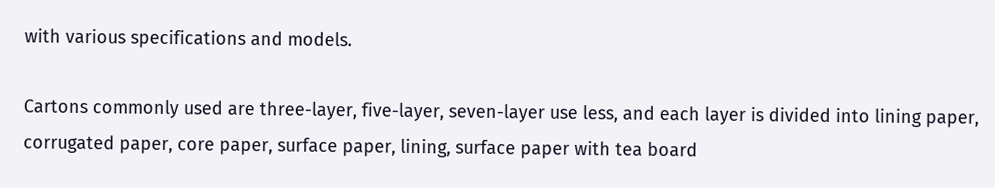with various specifications and models.

Cartons commonly used are three-layer, five-layer, seven-layer use less, and each layer is divided into lining paper, corrugated paper, core paper, surface paper, lining, surface paper with tea board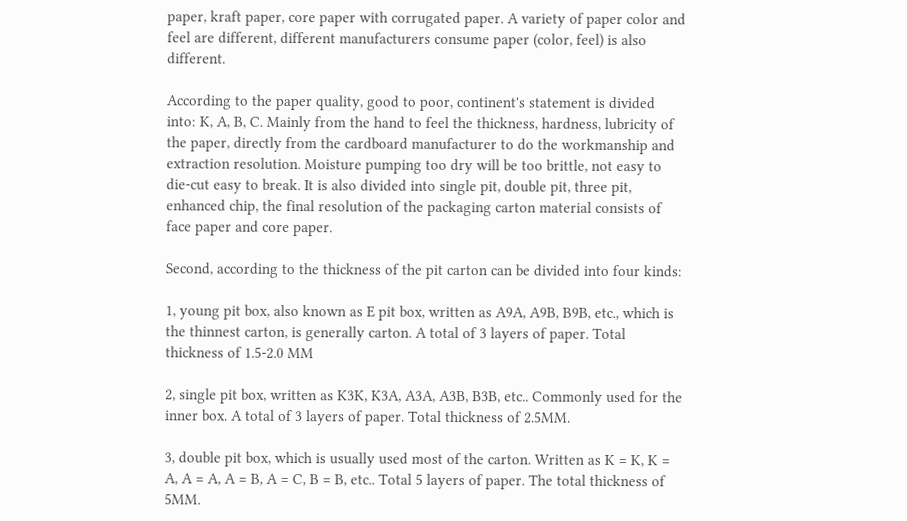paper, kraft paper, core paper with corrugated paper. A variety of paper color and feel are different, different manufacturers consume paper (color, feel) is also different.

According to the paper quality, good to poor, continent's statement is divided into: K, A, B, C. Mainly from the hand to feel the thickness, hardness, lubricity of the paper, directly from the cardboard manufacturer to do the workmanship and extraction resolution. Moisture pumping too dry will be too brittle, not easy to die-cut easy to break. It is also divided into single pit, double pit, three pit, enhanced chip, the final resolution of the packaging carton material consists of face paper and core paper.

Second, according to the thickness of the pit carton can be divided into four kinds:

1, young pit box, also known as E pit box, written as A9A, A9B, B9B, etc., which is the thinnest carton, is generally carton. A total of 3 layers of paper. Total thickness of 1.5-2.0 MM

2, single pit box, written as K3K, K3A, A3A, A3B, B3B, etc.. Commonly used for the inner box. A total of 3 layers of paper. Total thickness of 2.5MM.

3, double pit box, which is usually used most of the carton. Written as K = K, K = A, A = A, A = B, A = C, B = B, etc.. Total 5 layers of paper. The total thickness of 5MM.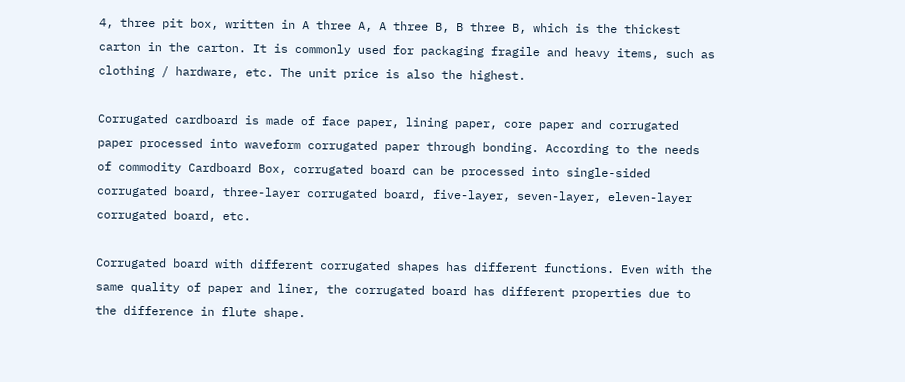4, three pit box, written in A three A, A three B, B three B, which is the thickest carton in the carton. It is commonly used for packaging fragile and heavy items, such as clothing / hardware, etc. The unit price is also the highest.

Corrugated cardboard is made of face paper, lining paper, core paper and corrugated paper processed into waveform corrugated paper through bonding. According to the needs of commodity Cardboard Box, corrugated board can be processed into single-sided corrugated board, three-layer corrugated board, five-layer, seven-layer, eleven-layer corrugated board, etc.

Corrugated board with different corrugated shapes has different functions. Even with the same quality of paper and liner, the corrugated board has different properties due to the difference in flute shape.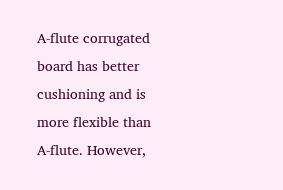A-flute corrugated board has better cushioning and is more flexible than A-flute. However,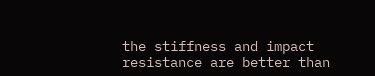the stiffness and impact resistance are better than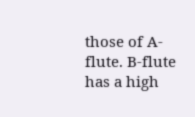those of A-flute. B-flute has a high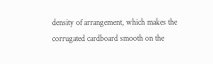density of arrangement, which makes the corrugated cardboard smooth on the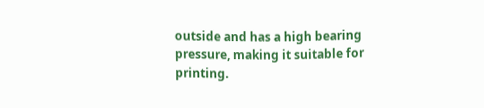outside and has a high bearing pressure, making it suitable for printing.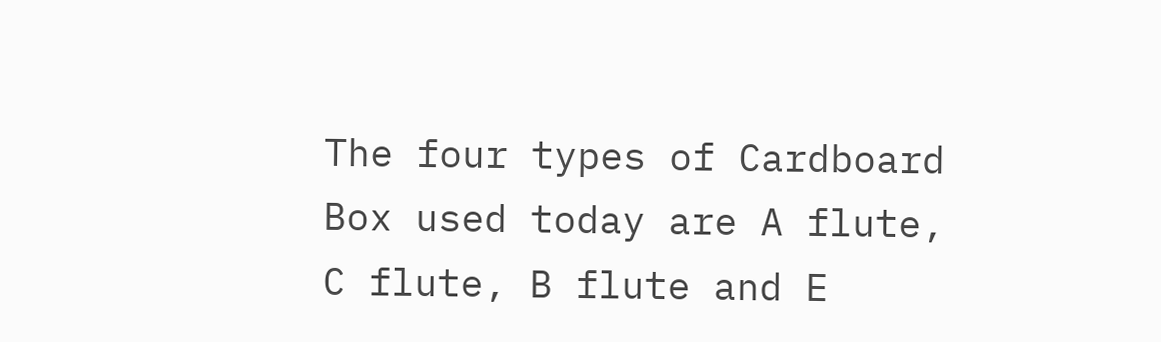The four types of Cardboard Box used today are A flute, C flute, B flute and E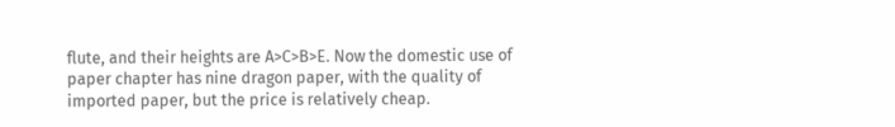flute, and their heights are A>C>B>E. Now the domestic use of paper chapter has nine dragon paper, with the quality of imported paper, but the price is relatively cheap.